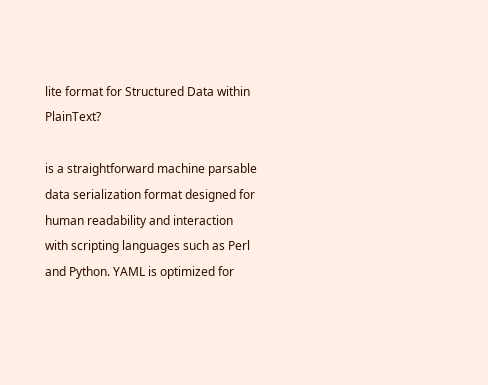lite format for Structured Data within PlainText?

is a straightforward machine parsable data serialization format designed for human readability and interaction with scripting languages such as Perl and Python. YAML is optimized for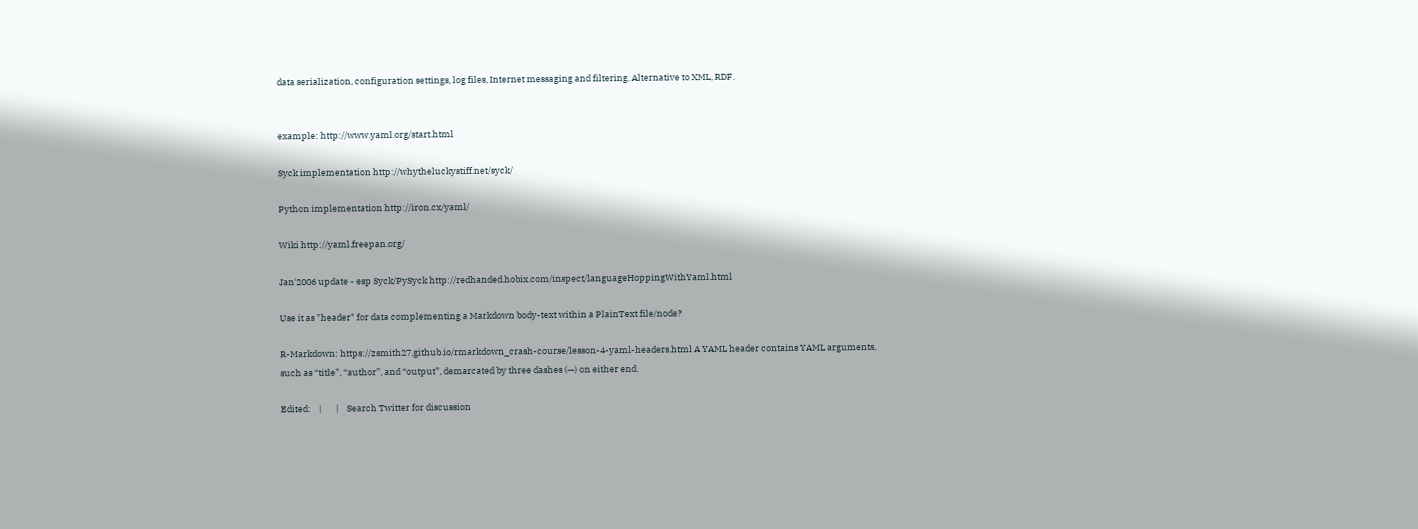data serialization, configuration settings, log files, Internet messaging and filtering. Alternative to XML, RDF.


example: http://www.yaml.org/start.html

Syck implementation http://whytheluckystiff.net/syck/

Python implementation http://iron.cx/yaml/

Wiki http://yaml.freepan.org/

Jan'2006 update - esp Syck/PySyck http://redhanded.hobix.com/inspect/languageHoppingWithYaml.html

Use it as "header" for data complementing a Markdown body-text within a PlainText file/node?

R-Markdown: https://zsmith27.github.io/rmarkdown_crash-course/lesson-4-yaml-headers.html A YAML header contains YAML arguments, such as “title”, “author”, and “output”, demarcated by three dashes (—) on either end.

Edited:    |       |    Search Twitter for discussion